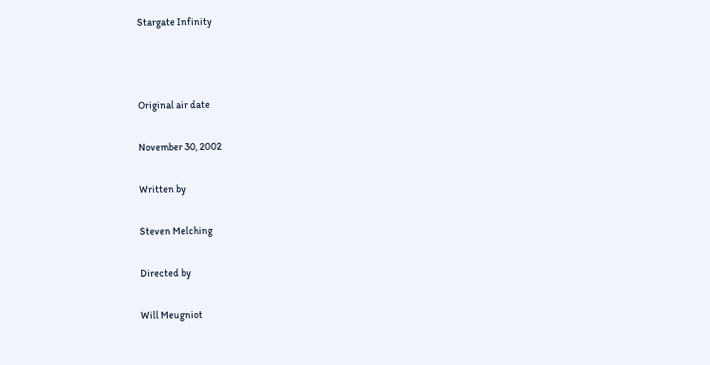Stargate Infinity



Original air date

November 30, 2002

Written by

Steven Melching

Directed by

Will Meugniot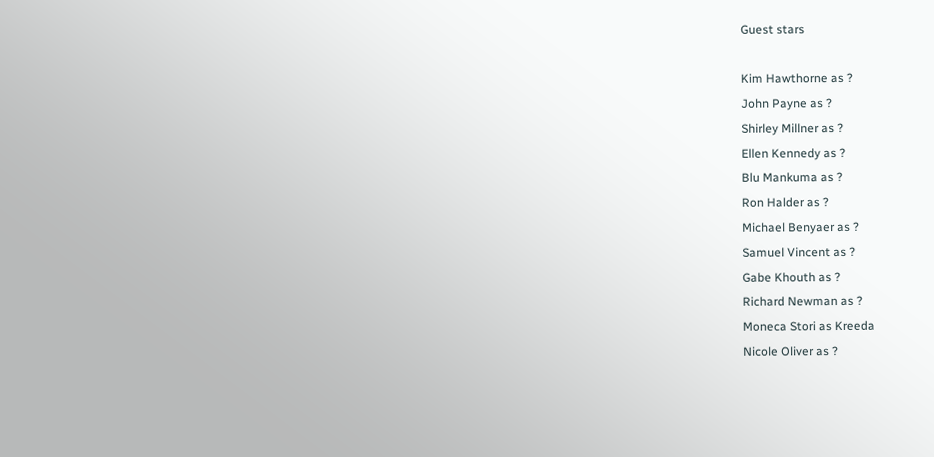Guest stars

Kim Hawthorne as ?
John Payne as ?
Shirley Millner as ?
Ellen Kennedy as ?
Blu Mankuma as ?
Ron Halder as ?
Michael Benyaer as ?
Samuel Vincent as ?
Gabe Khouth as ?
Richard Newman as ?
Moneca Stori as Kreeda
Nicole Oliver as ?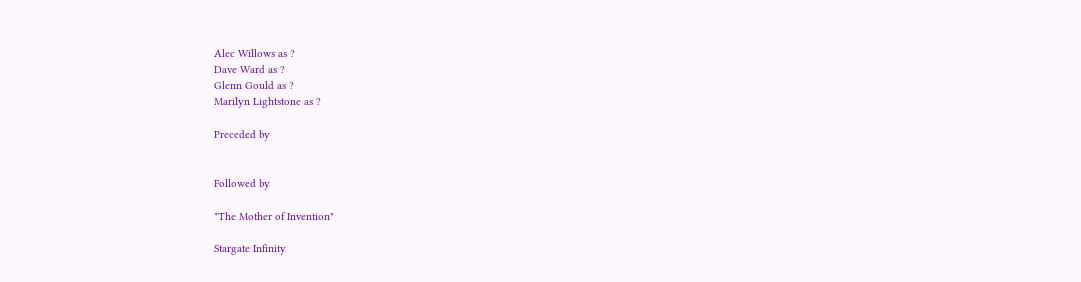Alec Willows as ?
Dave Ward as ?
Glenn Gould as ?
Marilyn Lightstone as ?

Preceded by


Followed by

"The Mother of Invention"

Stargate Infinity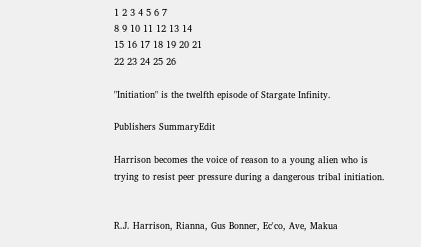1 2 3 4 5 6 7
8 9 10 11 12 13 14
15 16 17 18 19 20 21
22 23 24 25 26

"Initiation" is the twelfth episode of Stargate Infinity.

Publishers SummaryEdit

Harrison becomes the voice of reason to a young alien who is trying to resist peer pressure during a dangerous tribal initiation.


R.J. Harrison, Rianna, Gus Bonner, Ec'co, Ave, Makua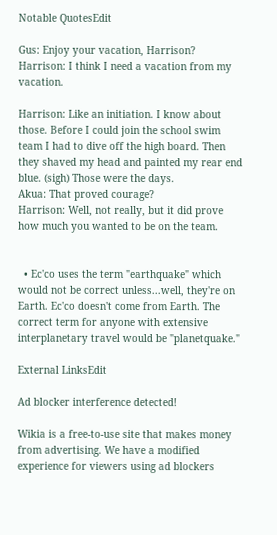Notable QuotesEdit

Gus: Enjoy your vacation, Harrison?
Harrison: I think I need a vacation from my vacation.

Harrison: Like an initiation. I know about those. Before I could join the school swim team I had to dive off the high board. Then they shaved my head and painted my rear end blue. (sigh) Those were the days.
Akua: That proved courage?
Harrison: Well, not really, but it did prove how much you wanted to be on the team.


  • Ec'co uses the term "earthquake" which would not be correct unless...well, they're on Earth. Ec'co doesn't come from Earth. The correct term for anyone with extensive interplanetary travel would be "planetquake."

External LinksEdit

Ad blocker interference detected!

Wikia is a free-to-use site that makes money from advertising. We have a modified experience for viewers using ad blockers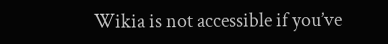Wikia is not accessible if you’ve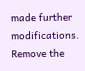made further modifications. Remove the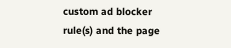custom ad blocker rule(s) and the page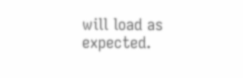will load as expected.